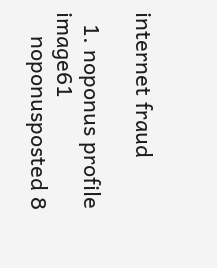internet fraud

  1. noponus profile image61
    noponusposted 8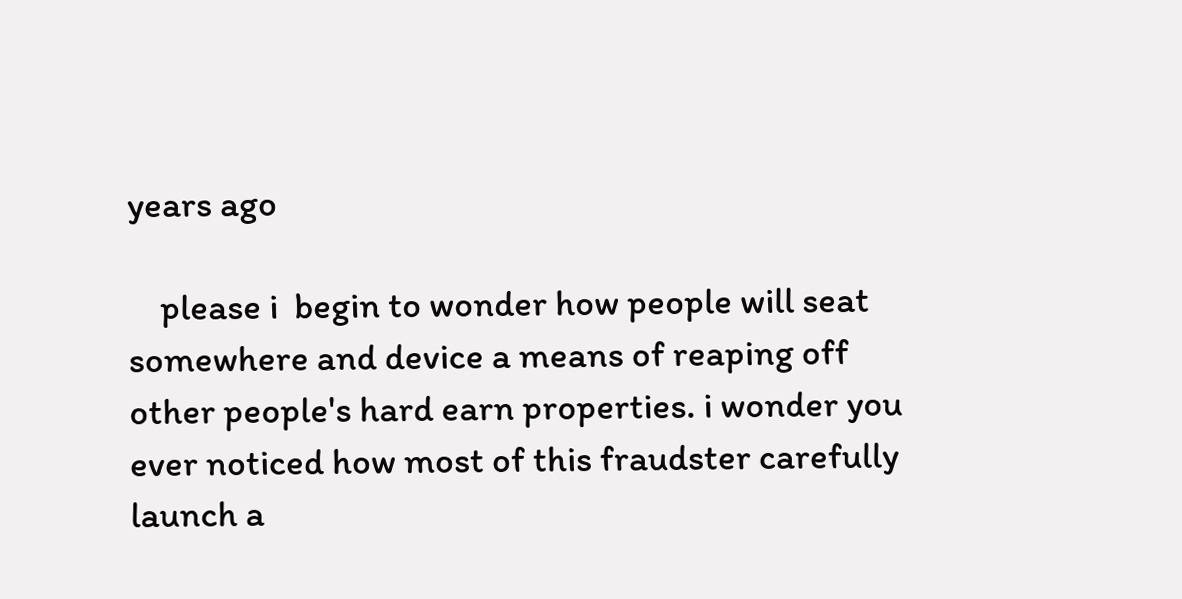years ago

    please i  begin to wonder how people will seat somewhere and device a means of reaping off other people's hard earn properties. i wonder you ever noticed how most of this fraudster carefully launch a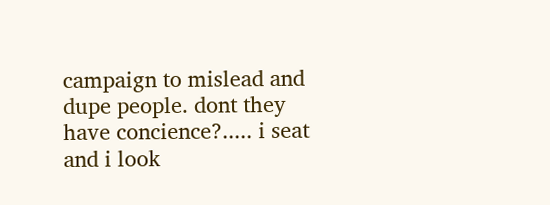campaign to mislead and dupe people. dont they have concience?..... i seat and i look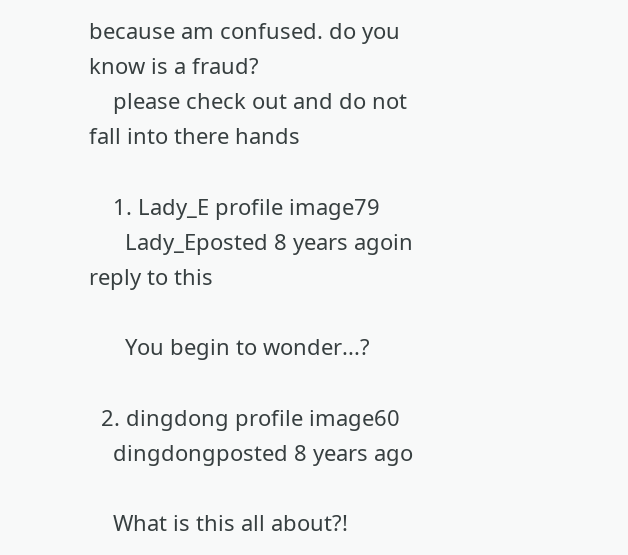because am confused. do you know is a fraud?
    please check out and do not fall into there hands

    1. Lady_E profile image79
      Lady_Eposted 8 years agoin reply to this

      You begin to wonder...?

  2. dingdong profile image60
    dingdongposted 8 years ago

    What is this all about?!